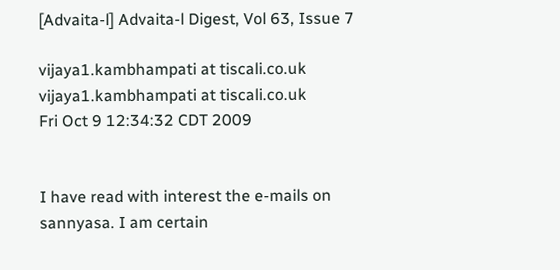[Advaita-l] Advaita-l Digest, Vol 63, Issue 7

vijaya1.kambhampati at tiscali.co.uk vijaya1.kambhampati at tiscali.co.uk
Fri Oct 9 12:34:32 CDT 2009


I have read with interest the e-mails on sannyasa. I am certain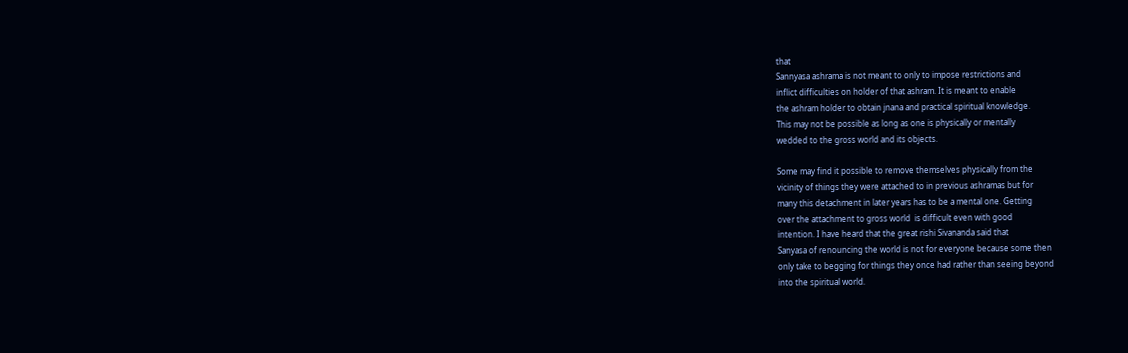that
Sannyasa ashrama is not meant to only to impose restrictions and
inflict difficulties on holder of that ashram. It is meant to enable
the ashram holder to obtain jnana and practical spiritual knowledge.
This may not be possible as long as one is physically or mentally
wedded to the gross world and its objects.

Some may find it possible to remove themselves physically from the
vicinity of things they were attached to in previous ashramas but for
many this detachment in later years has to be a mental one. Getting
over the attachment to gross world  is difficult even with good
intention. I have heard that the great rishi Sivananda said that
Sanyasa of renouncing the world is not for everyone because some then
only take to begging for things they once had rather than seeing beyond
into the spiritual world.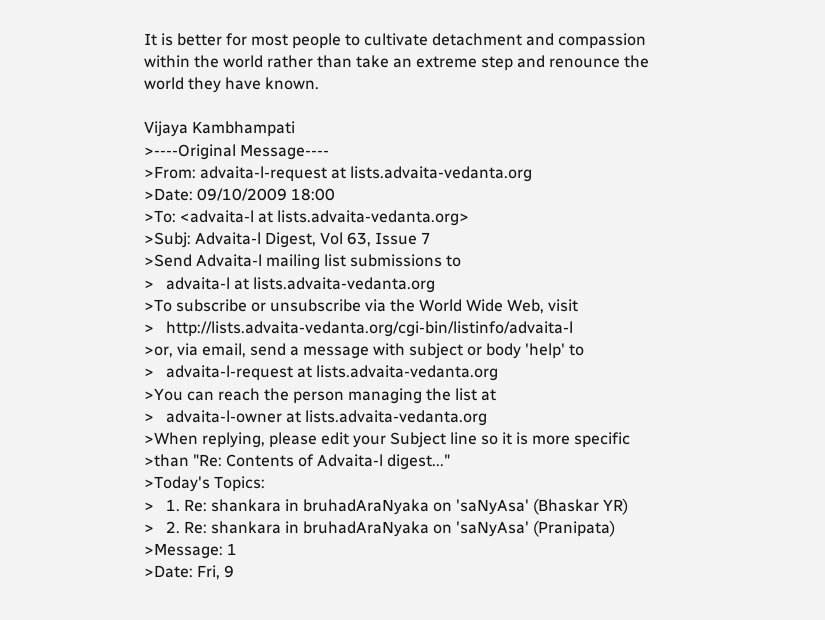It is better for most people to cultivate detachment and compassion
within the world rather than take an extreme step and renounce the
world they have known.

Vijaya Kambhampati
>----Original Message----
>From: advaita-l-request at lists.advaita-vedanta.org
>Date: 09/10/2009 18:00
>To: <advaita-l at lists.advaita-vedanta.org>
>Subj: Advaita-l Digest, Vol 63, Issue 7
>Send Advaita-l mailing list submissions to
>   advaita-l at lists.advaita-vedanta.org
>To subscribe or unsubscribe via the World Wide Web, visit
>   http://lists.advaita-vedanta.org/cgi-bin/listinfo/advaita-l
>or, via email, send a message with subject or body 'help' to
>   advaita-l-request at lists.advaita-vedanta.org
>You can reach the person managing the list at
>   advaita-l-owner at lists.advaita-vedanta.org
>When replying, please edit your Subject line so it is more specific
>than "Re: Contents of Advaita-l digest..."
>Today's Topics:
>   1. Re: shankara in bruhadAraNyaka on 'saNyAsa' (Bhaskar YR)
>   2. Re: shankara in bruhadAraNyaka on 'saNyAsa' (Pranipata)
>Message: 1
>Date: Fri, 9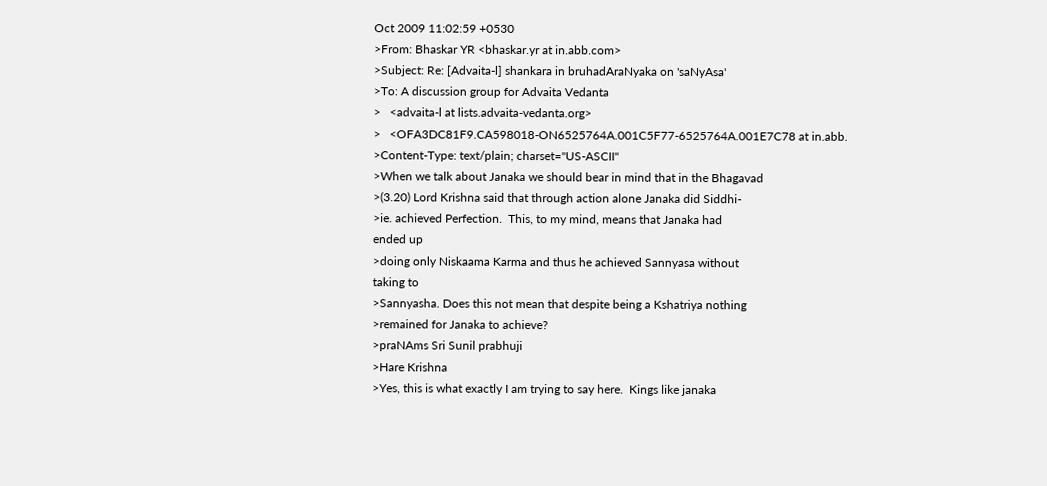Oct 2009 11:02:59 +0530
>From: Bhaskar YR <bhaskar.yr at in.abb.com>
>Subject: Re: [Advaita-l] shankara in bruhadAraNyaka on 'saNyAsa'
>To: A discussion group for Advaita Vedanta
>   <advaita-l at lists.advaita-vedanta.org>
>   <OFA3DC81F9.CA598018-ON6525764A.001C5F77-6525764A.001E7C78 at in.abb.
>Content-Type: text/plain; charset="US-ASCII"
>When we talk about Janaka we should bear in mind that in the Bhagavad
>(3.20) Lord Krishna said that through action alone Janaka did Siddhi-
>ie. achieved Perfection.  This, to my mind, means that Janaka had
ended up
>doing only Niskaama Karma and thus he achieved Sannyasa without
taking to
>Sannyasha. Does this not mean that despite being a Kshatriya nothing
>remained for Janaka to achieve?
>praNAms Sri Sunil prabhuji
>Hare Krishna
>Yes, this is what exactly I am trying to say here.  Kings like janaka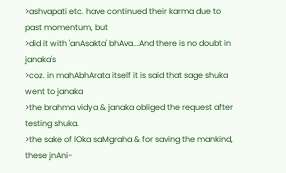>ashvapati etc. have continued their karma due to past momentum, but
>did it with 'anAsakta' bhAva...And there is no doubt in janaka's
>coz. in mahAbhArata itself it is said that sage shuka went to janaka
>the brahma vidya & janaka obliged the request after testing shuka.
>the sake of lOka saMgraha & for saving the mankind, these jnAni-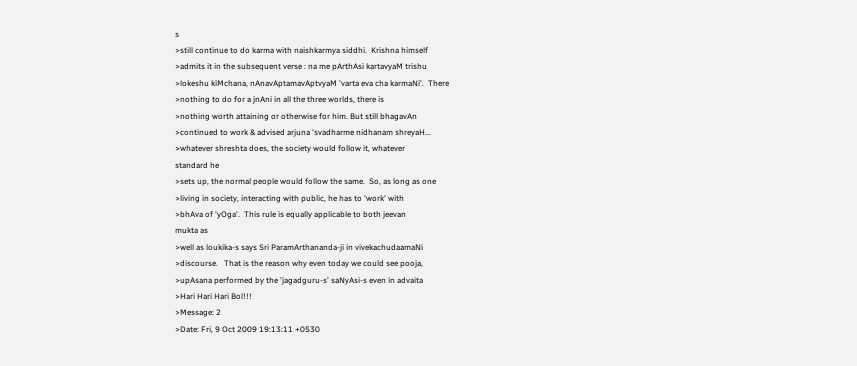s
>still continue to do karma with naishkarmya siddhi.  Krishna himself
>admits it in the subsequent verse : na me pArthAsi kartavyaM trishu
>lokeshu kiMchana, nAnavAptamavAptvyaM 'varta eva cha karmaNi'.  There
>nothing to do for a jnAni in all the three worlds, there is
>nothing worth attaining or otherwise for him. But still bhagavAn
>continued to work & advised arjuna 'svadharme nidhanam shreyaH...
>whatever shreshta does, the society would follow it, whatever
standard he
>sets up, the normal people would follow the same.  So, as long as one
>living in society, interacting with public, he has to 'work' with
>bhAva of 'yOga'.  This rule is equally applicable to both jeevan
mukta as
>well as loukika-s says Sri ParamArthananda-ji in vivekachudaamaNi
>discourse.   That is the reason why even today we could see pooja,
>upAsana performed by the 'jagadguru-s' saNyAsi-s even in advaita
>Hari Hari Hari Bol!!!
>Message: 2
>Date: Fri, 9 Oct 2009 19:13:11 +0530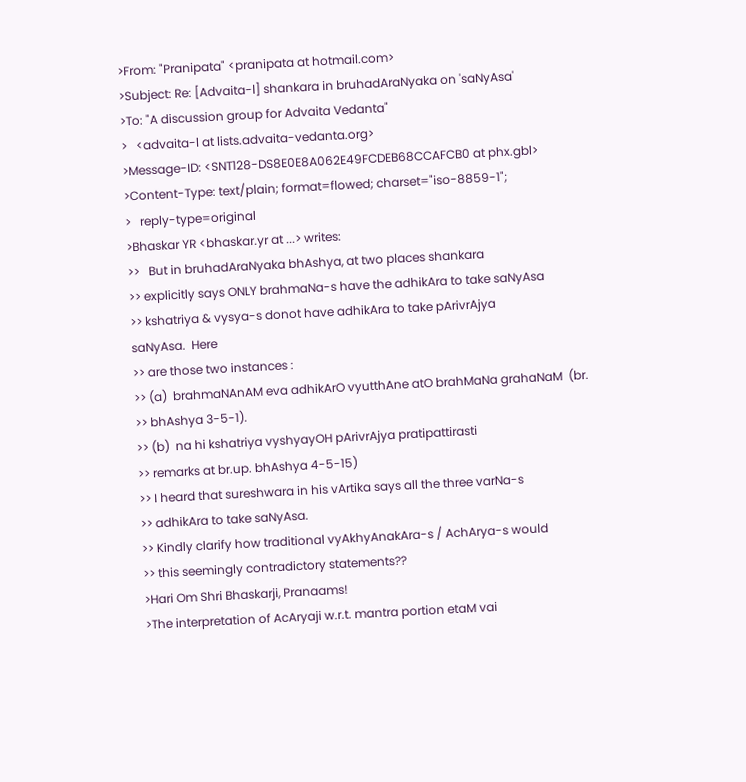>From: "Pranipata" <pranipata at hotmail.com>
>Subject: Re: [Advaita-l] shankara in bruhadAraNyaka on 'saNyAsa'
>To: "A discussion group for Advaita Vedanta"
>   <advaita-l at lists.advaita-vedanta.org>
>Message-ID: <SNT128-DS8E0E8A062E49FCDEB68CCAFCB0 at phx.gbl>
>Content-Type: text/plain; format=flowed; charset="iso-8859-1";
>   reply-type=original
>Bhaskar YR <bhaskar.yr at ...> writes:
>>   But in bruhadAraNyaka bhAshya, at two places shankara
>> explicitly says ONLY brahmaNa-s have the adhikAra to take saNyAsa
>> kshatriya & vysya-s donot have adhikAra to take pArivrAjya
saNyAsa.  Here
>> are those two instances :
>> (a)  brahmaNAnAM eva adhikArO vyutthAne atO brahMaNa grahaNaM  (br.
>> bhAshya 3-5-1).
>> (b)  na hi kshatriya vyshyayOH pArivrAjya pratipattirasti
>> remarks at br.up. bhAshya 4-5-15)
>> I heard that sureshwara in his vArtika says all the three varNa-s
>> adhikAra to take saNyAsa.
>> Kindly clarify how traditional vyAkhyAnakAra-s / AchArya-s would
>> this seemingly contradictory statements??
>Hari Om Shri Bhaskarji, Pranaams!
>The interpretation of AcAryaji w.r.t. mantra portion etaM vai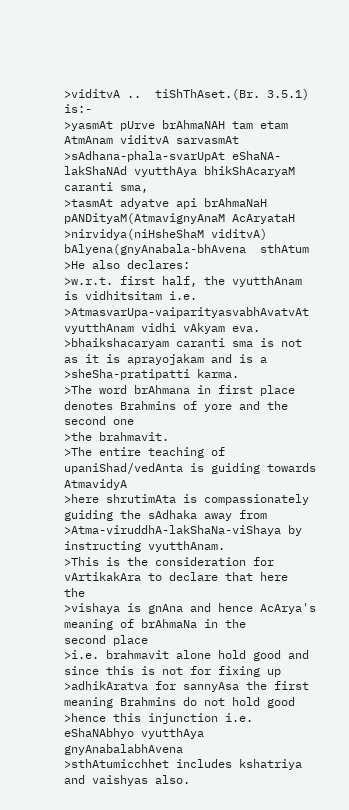>viditvA ..  tiShThAset.(Br. 3.5.1) is:-
>yasmAt pUrve brAhmaNAH tam etam AtmAnam viditvA sarvasmAt
>sAdhana-phala-svarUpAt eShaNA-lakShaNAd vyutthAya bhikShAcaryaM
caranti sma,
>tasmAt adyatve api brAhmaNaH pANDityaM(AtmavignyAnaM AcAryataH
>nirvidya(niHsheShaM viditvA) bAlyena(gnyAnabala-bhAvena  sthAtum
>He also declares:
>w.r.t. first half, the vyutthAnam is vidhitsitam i.e.
>AtmasvarUpa-vaiparityasvabhAvatvAt vyutthAnam vidhi vAkyam eva.
>bhaikshacaryam caranti sma is not as it is aprayojakam and is a
>sheSha-pratipatti karma.
>The word brAhmana in first place denotes Brahmins of yore and the
second one
>the brahmavit.
>The entire teaching of upaniShad/vedAnta is guiding towards AtmavidyA
>here shrutimAta is compassionately guiding the sAdhaka away from
>Atma-viruddhA-lakShaNa-viShaya by instructing vyutthAnam.
>This is the consideration for vArtikakAra to declare that here  the
>vishaya is gnAna and hence AcArya's  meaning of brAhmaNa in the
second place
>i.e. brahmavit alone hold good and since this is not for fixing up
>adhikAratva for sannyAsa the first meaning Brahmins do not hold good
>hence this injunction i.e. eShaNAbhyo vyutthAya gnyAnabalabhAvena
>sthAtumicchhet includes kshatriya and vaishyas also.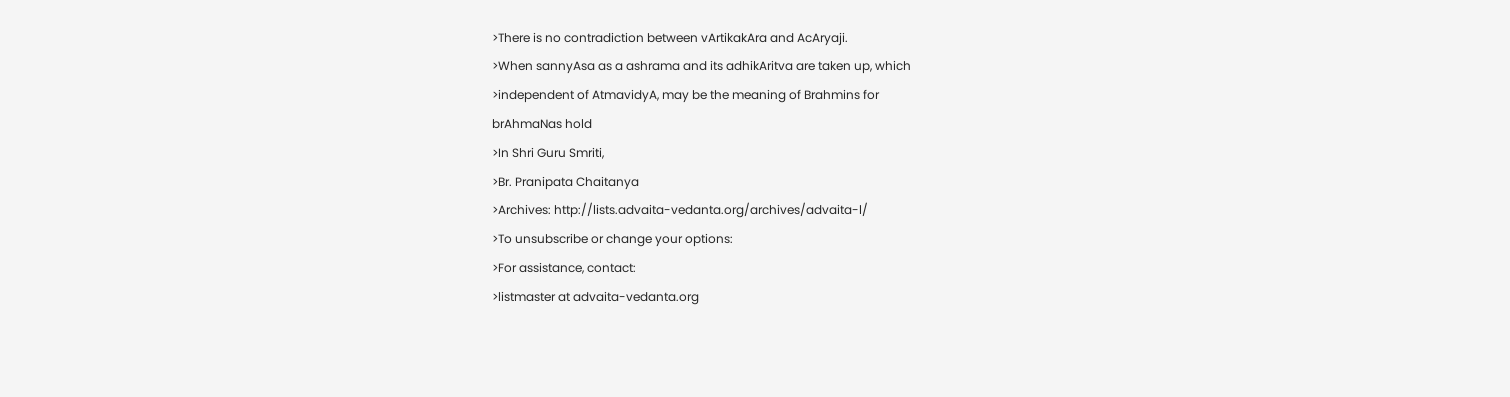>There is no contradiction between vArtikakAra and AcAryaji.
>When sannyAsa as a ashrama and its adhikAritva are taken up, which
>independent of AtmavidyA, may be the meaning of Brahmins for
brAhmaNas hold
>In Shri Guru Smriti,
>Br. Pranipata Chaitanya
>Archives: http://lists.advaita-vedanta.org/archives/advaita-l/
>To unsubscribe or change your options:
>For assistance, contact:
>listmaster at advaita-vedanta.org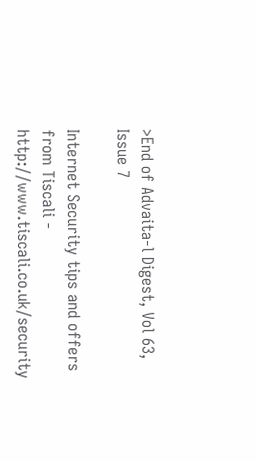>End of Advaita-l Digest, Vol 63, Issue 7

Internet Security tips and offers from Tiscali -  http://www.tiscali.co.uk/security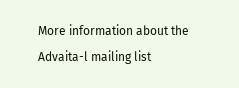More information about the Advaita-l mailing list